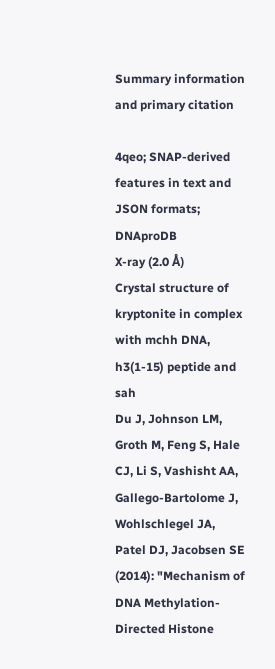Summary information and primary citation

4qeo; SNAP-derived features in text and JSON formats; DNAproDB
X-ray (2.0 Å)
Crystal structure of kryptonite in complex with mchh DNA, h3(1-15) peptide and sah
Du J, Johnson LM, Groth M, Feng S, Hale CJ, Li S, Vashisht AA, Gallego-Bartolome J, Wohlschlegel JA, Patel DJ, Jacobsen SE (2014): "Mechanism of DNA Methylation-Directed Histone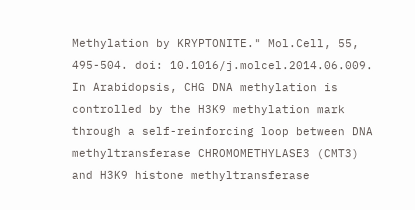Methylation by KRYPTONITE." Mol.Cell, 55, 495-504. doi: 10.1016/j.molcel.2014.06.009.
In Arabidopsis, CHG DNA methylation is controlled by the H3K9 methylation mark through a self-reinforcing loop between DNA methyltransferase CHROMOMETHYLASE3 (CMT3) and H3K9 histone methyltransferase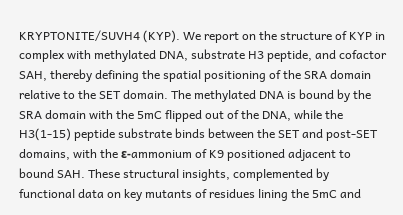KRYPTONITE/SUVH4 (KYP). We report on the structure of KYP in complex with methylated DNA, substrate H3 peptide, and cofactor SAH, thereby defining the spatial positioning of the SRA domain relative to the SET domain. The methylated DNA is bound by the SRA domain with the 5mC flipped out of the DNA, while the H3(1-15) peptide substrate binds between the SET and post-SET domains, with the ε-ammonium of K9 positioned adjacent to bound SAH. These structural insights, complemented by functional data on key mutants of residues lining the 5mC and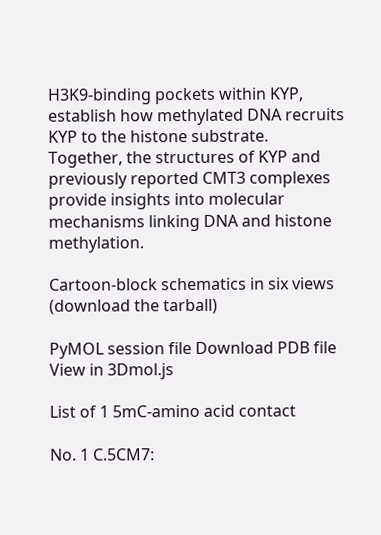H3K9-binding pockets within KYP, establish how methylated DNA recruits KYP to the histone substrate. Together, the structures of KYP and previously reported CMT3 complexes provide insights into molecular mechanisms linking DNA and histone methylation.

Cartoon-block schematics in six views (download the tarball)

PyMOL session file Download PDB file View in 3Dmol.js

List of 1 5mC-amino acid contact

No. 1 C.5CM7: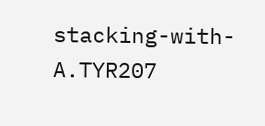stacking-with-A.TYR207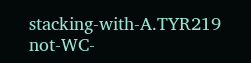stacking-with-A.TYR219 not-WC-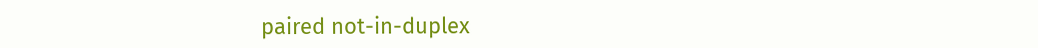paired not-in-duplex